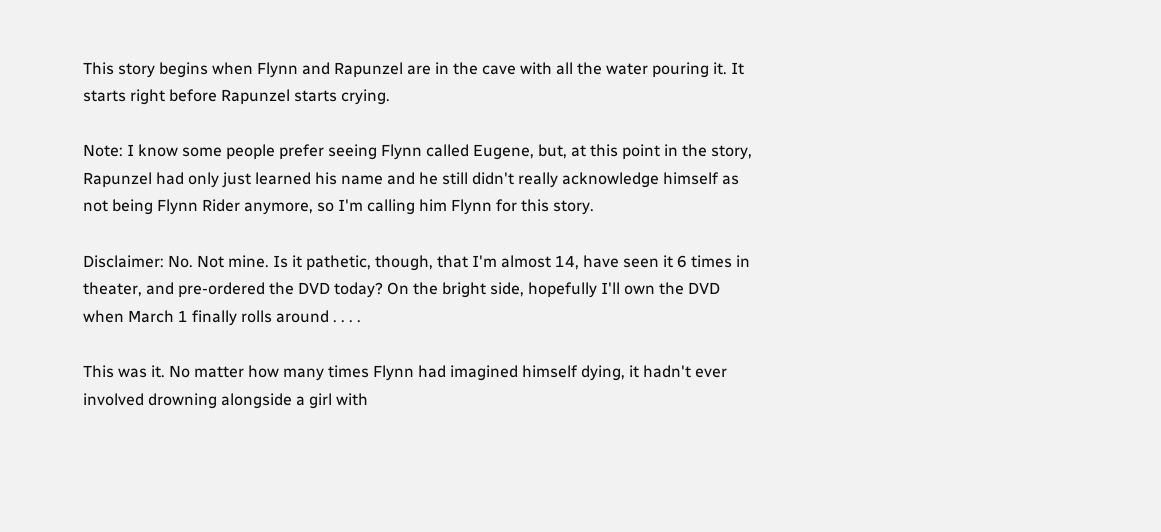This story begins when Flynn and Rapunzel are in the cave with all the water pouring it. It starts right before Rapunzel starts crying.

Note: I know some people prefer seeing Flynn called Eugene, but, at this point in the story, Rapunzel had only just learned his name and he still didn't really acknowledge himself as not being Flynn Rider anymore, so I'm calling him Flynn for this story.

Disclaimer: No. Not mine. Is it pathetic, though, that I'm almost 14, have seen it 6 times in theater, and pre-ordered the DVD today? On the bright side, hopefully I'll own the DVD when March 1 finally rolls around . . . .

This was it. No matter how many times Flynn had imagined himself dying, it hadn't ever involved drowning alongside a girl with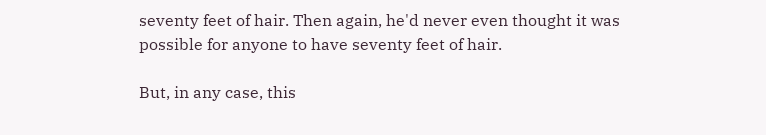seventy feet of hair. Then again, he'd never even thought it was possible for anyone to have seventy feet of hair.

But, in any case, this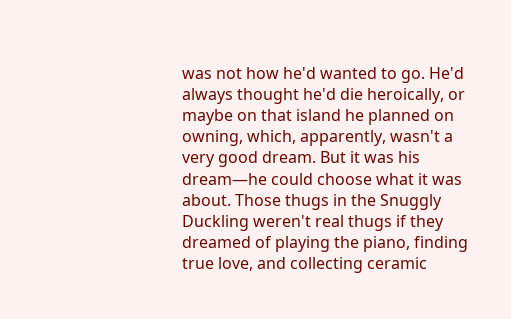was not how he'd wanted to go. He'd always thought he'd die heroically, or maybe on that island he planned on owning, which, apparently, wasn't a very good dream. But it was his dream—he could choose what it was about. Those thugs in the Snuggly Duckling weren't real thugs if they dreamed of playing the piano, finding true love, and collecting ceramic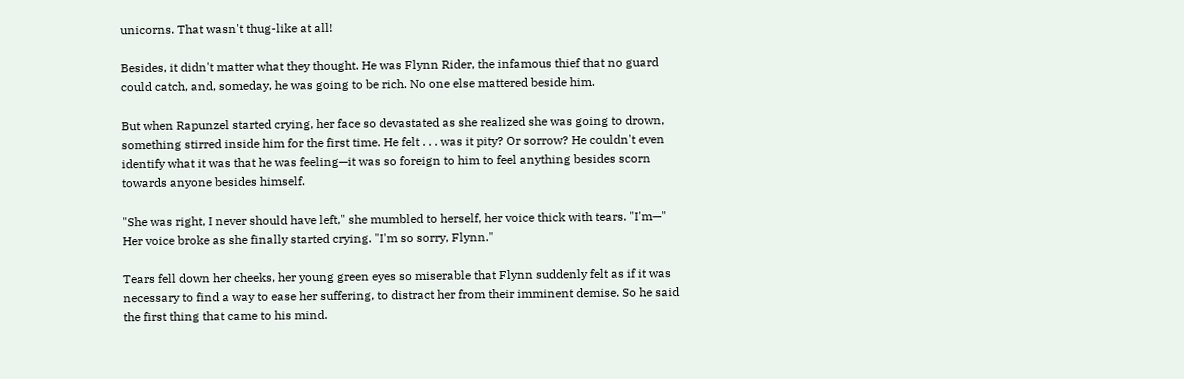unicorns. That wasn't thug-like at all!

Besides, it didn't matter what they thought. He was Flynn Rider, the infamous thief that no guard could catch, and, someday, he was going to be rich. No one else mattered beside him.

But when Rapunzel started crying, her face so devastated as she realized she was going to drown, something stirred inside him for the first time. He felt . . . was it pity? Or sorrow? He couldn't even identify what it was that he was feeling—it was so foreign to him to feel anything besides scorn towards anyone besides himself.

"She was right, I never should have left," she mumbled to herself, her voice thick with tears. "I'm—" Her voice broke as she finally started crying. "I'm so sorry, Flynn."

Tears fell down her cheeks, her young green eyes so miserable that Flynn suddenly felt as if it was necessary to find a way to ease her suffering, to distract her from their imminent demise. So he said the first thing that came to his mind.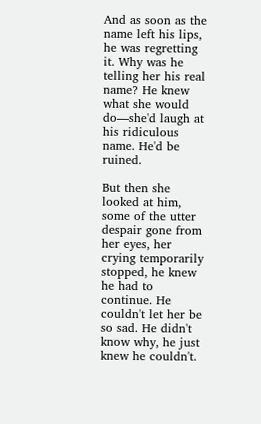And as soon as the name left his lips, he was regretting it. Why was he telling her his real name? He knew what she would do—she'd laugh at his ridiculous name. He'd be ruined.

But then she looked at him, some of the utter despair gone from her eyes, her crying temporarily stopped, he knew he had to continue. He couldn't let her be so sad. He didn't know why, he just knew he couldn't.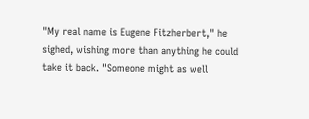"My real name is Eugene Fitzherbert," he sighed, wishing more than anything he could take it back. "Someone might as well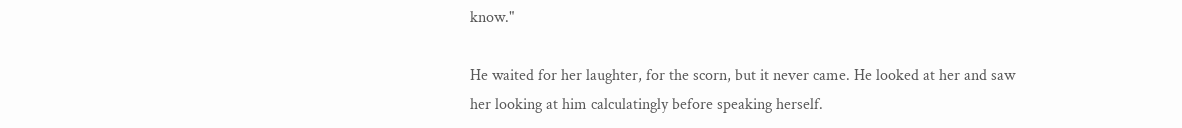know."

He waited for her laughter, for the scorn, but it never came. He looked at her and saw her looking at him calculatingly before speaking herself.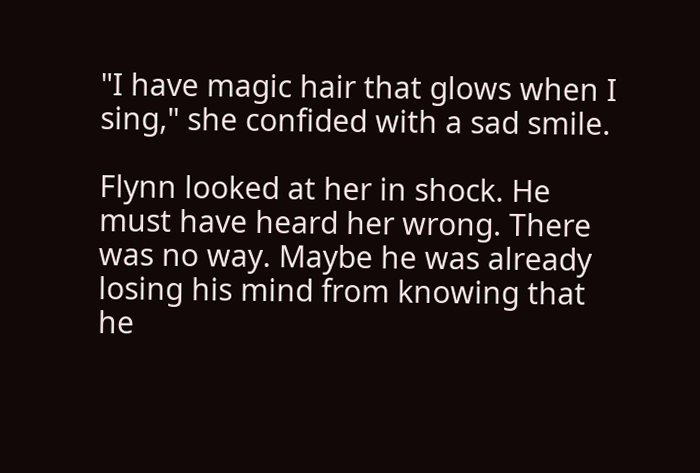"I have magic hair that glows when I sing," she confided with a sad smile.

Flynn looked at her in shock. He must have heard her wrong. There was no way. Maybe he was already losing his mind from knowing that he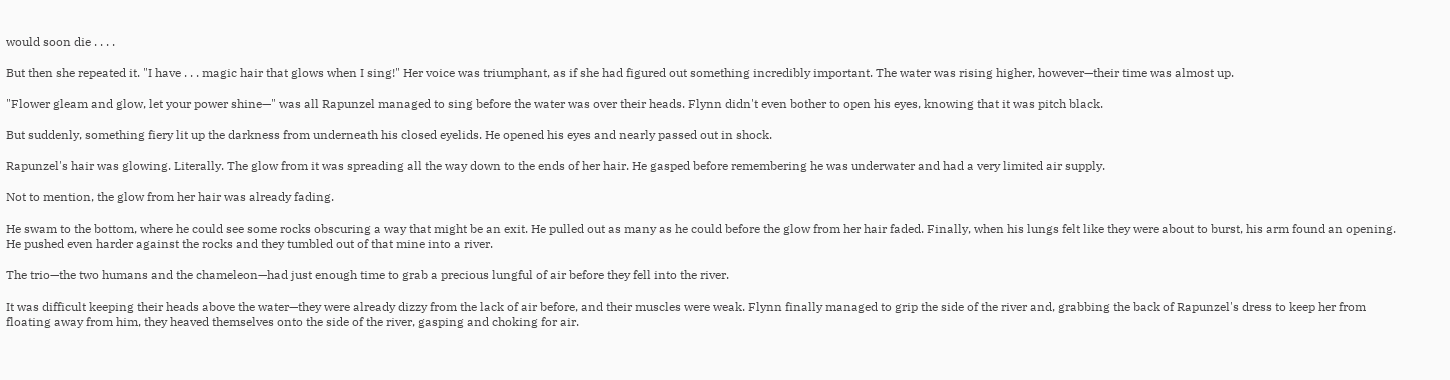would soon die . . . .

But then she repeated it. "I have . . . magic hair that glows when I sing!" Her voice was triumphant, as if she had figured out something incredibly important. The water was rising higher, however—their time was almost up.

"Flower gleam and glow, let your power shine—" was all Rapunzel managed to sing before the water was over their heads. Flynn didn't even bother to open his eyes, knowing that it was pitch black.

But suddenly, something fiery lit up the darkness from underneath his closed eyelids. He opened his eyes and nearly passed out in shock.

Rapunzel's hair was glowing. Literally. The glow from it was spreading all the way down to the ends of her hair. He gasped before remembering he was underwater and had a very limited air supply.

Not to mention, the glow from her hair was already fading.

He swam to the bottom, where he could see some rocks obscuring a way that might be an exit. He pulled out as many as he could before the glow from her hair faded. Finally, when his lungs felt like they were about to burst, his arm found an opening. He pushed even harder against the rocks and they tumbled out of that mine into a river.

The trio—the two humans and the chameleon—had just enough time to grab a precious lungful of air before they fell into the river.

It was difficult keeping their heads above the water—they were already dizzy from the lack of air before, and their muscles were weak. Flynn finally managed to grip the side of the river and, grabbing the back of Rapunzel's dress to keep her from floating away from him, they heaved themselves onto the side of the river, gasping and choking for air.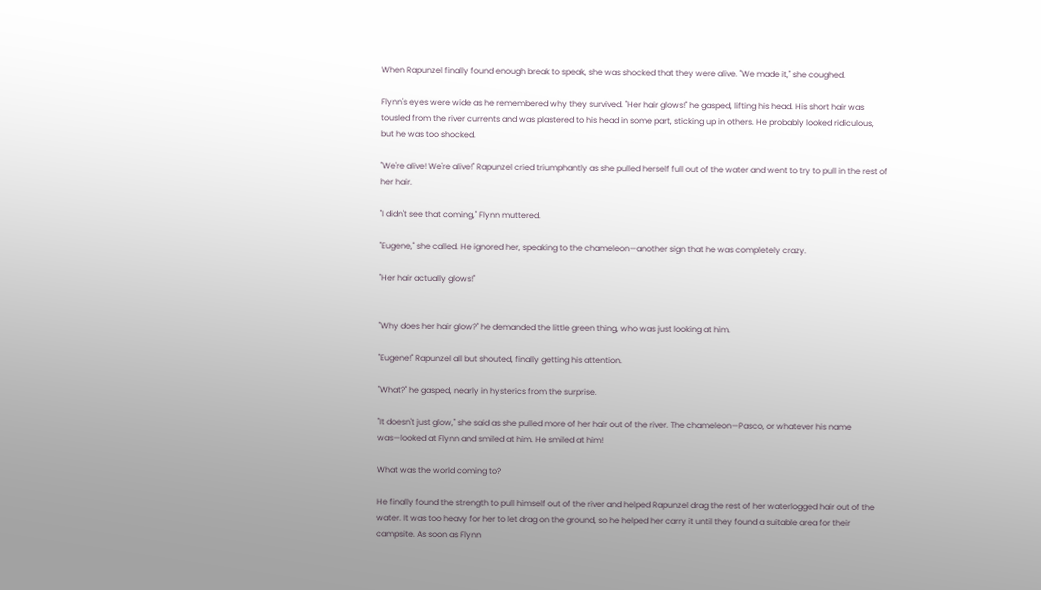When Rapunzel finally found enough break to speak, she was shocked that they were alive. "We made it," she coughed.

Flynn's eyes were wide as he remembered why they survived. "Her hair glows!" he gasped, lifting his head. His short hair was tousled from the river currents and was plastered to his head in some part, sticking up in others. He probably looked ridiculous, but he was too shocked.

"We're alive! We're alive!" Rapunzel cried triumphantly as she pulled herself full out of the water and went to try to pull in the rest of her hair.

"I didn't see that coming," Flynn muttered.

"Eugene," she called. He ignored her, speaking to the chameleon—another sign that he was completely crazy.

"Her hair actually glows!"


"Why does her hair glow?" he demanded the little green thing, who was just looking at him.

"Eugene!" Rapunzel all but shouted, finally getting his attention.

"What?" he gasped, nearly in hysterics from the surprise.

"It doesn't just glow," she said as she pulled more of her hair out of the river. The chameleon—Pasco, or whatever his name was—looked at Flynn and smiled at him. He smiled at him!

What was the world coming to?

He finally found the strength to pull himself out of the river and helped Rapunzel drag the rest of her waterlogged hair out of the water. It was too heavy for her to let drag on the ground, so he helped her carry it until they found a suitable area for their campsite. As soon as Flynn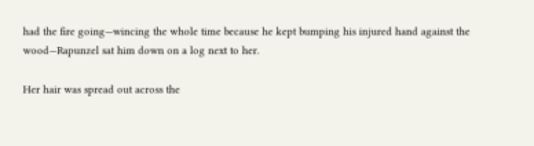had the fire going—wincing the whole time because he kept bumping his injured hand against the wood—Rapunzel sat him down on a log next to her.

Her hair was spread out across the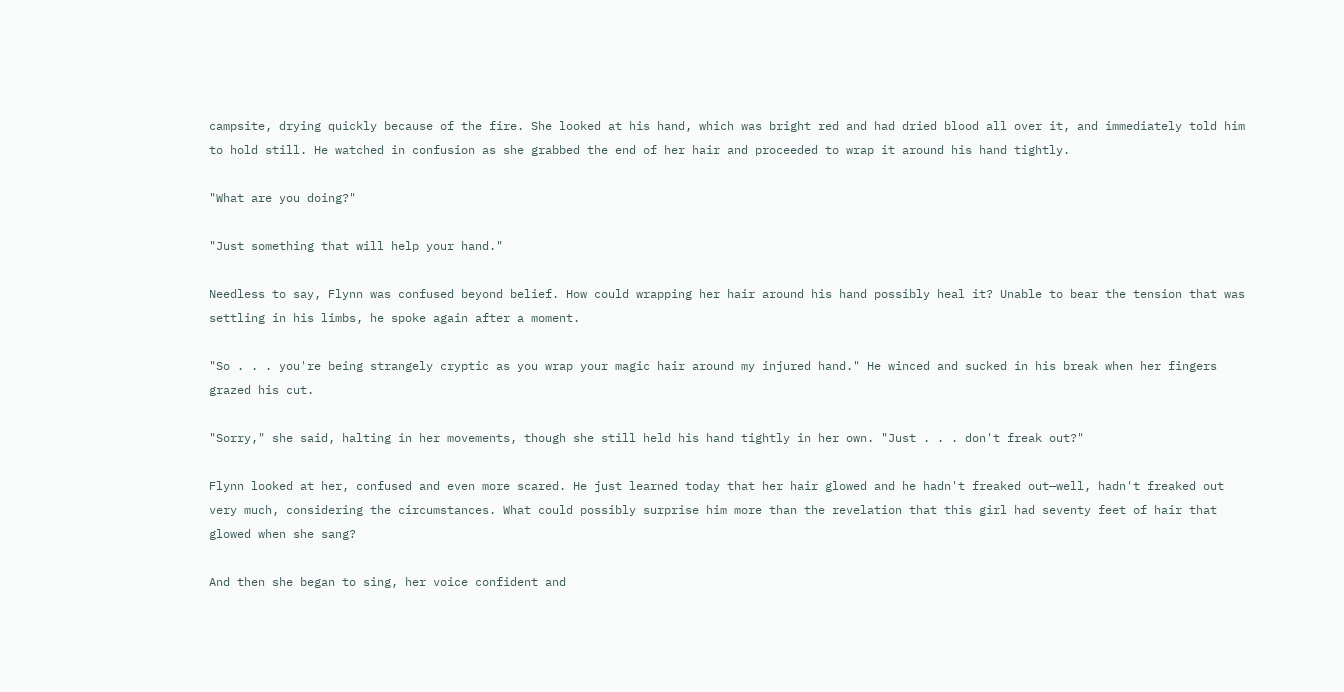campsite, drying quickly because of the fire. She looked at his hand, which was bright red and had dried blood all over it, and immediately told him to hold still. He watched in confusion as she grabbed the end of her hair and proceeded to wrap it around his hand tightly.

"What are you doing?"

"Just something that will help your hand."

Needless to say, Flynn was confused beyond belief. How could wrapping her hair around his hand possibly heal it? Unable to bear the tension that was settling in his limbs, he spoke again after a moment.

"So . . . you're being strangely cryptic as you wrap your magic hair around my injured hand." He winced and sucked in his break when her fingers grazed his cut.

"Sorry," she said, halting in her movements, though she still held his hand tightly in her own. "Just . . . don't freak out?"

Flynn looked at her, confused and even more scared. He just learned today that her hair glowed and he hadn't freaked out—well, hadn't freaked out very much, considering the circumstances. What could possibly surprise him more than the revelation that this girl had seventy feet of hair that glowed when she sang?

And then she began to sing, her voice confident and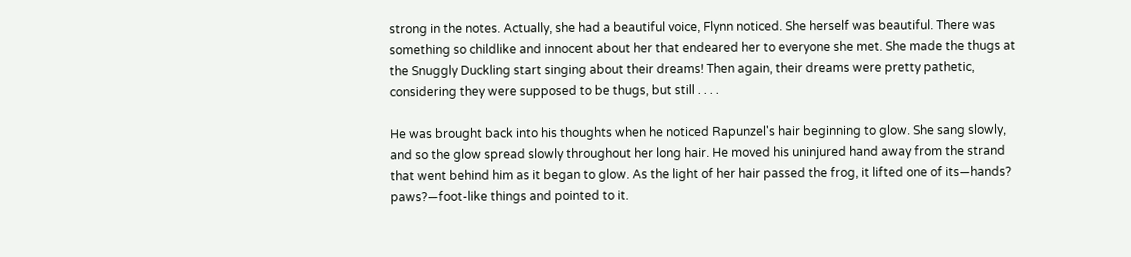strong in the notes. Actually, she had a beautiful voice, Flynn noticed. She herself was beautiful. There was something so childlike and innocent about her that endeared her to everyone she met. She made the thugs at the Snuggly Duckling start singing about their dreams! Then again, their dreams were pretty pathetic, considering they were supposed to be thugs, but still . . . .

He was brought back into his thoughts when he noticed Rapunzel's hair beginning to glow. She sang slowly, and so the glow spread slowly throughout her long hair. He moved his uninjured hand away from the strand that went behind him as it began to glow. As the light of her hair passed the frog, it lifted one of its—hands? paws?—foot-like things and pointed to it.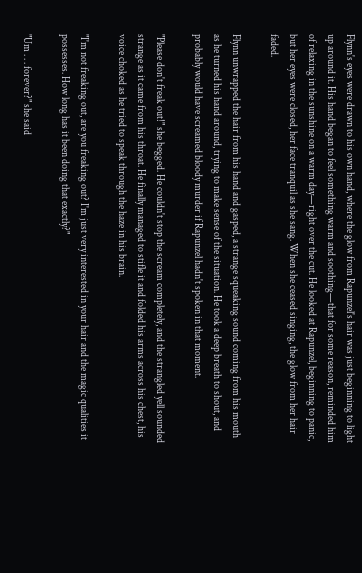Flynn's eyes were drawn to his own hand, where the glow from Rapunzel's hair was just beginning to light up around it. His hand began to feel something warm and soothing—that for some reason, reminded him of relaxing in the sunshine on a warm day—right over the cut. He looked at Rapunzel, beginning to panic, but her eyes were closed, her face tranquil as she sang. When she ceased singing, the glow from her hair faded.

Flynn unwrapped the hair from his hand and gasped, a strange squeaking sound coming from his mouth as he turned his hand around, trying to make sense of the situation. He took a deep breath to shout, and probably would have screamed bloody murder if Rapunzel hadn't spoken in that moment.

"Please don't freak out!" she begged. He couldn't stop the scream completely, and the strangled yell sounded strange as it came from his throat. He finally managed to stifle it and folded his arms across his chest, his voice choked as he tried to speak through the haze in his brain.

"I'm not freaking out, are you freaking out? I'm just very interested in your hair and the magic qualities it possesses. How long has it been doing that exactly?"

"Um . . . forever?" she said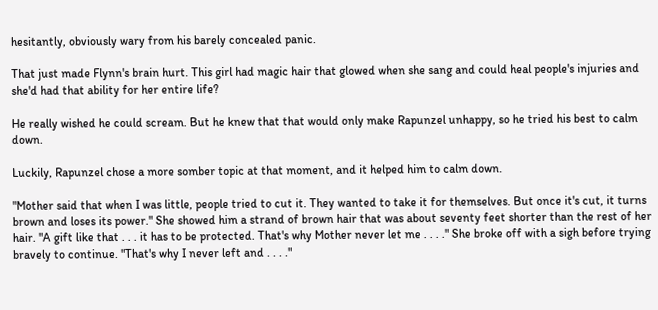hesitantly, obviously wary from his barely concealed panic.

That just made Flynn's brain hurt. This girl had magic hair that glowed when she sang and could heal people's injuries and she'd had that ability for her entire life?

He really wished he could scream. But he knew that that would only make Rapunzel unhappy, so he tried his best to calm down.

Luckily, Rapunzel chose a more somber topic at that moment, and it helped him to calm down.

"Mother said that when I was little, people tried to cut it. They wanted to take it for themselves. But once it's cut, it turns brown and loses its power." She showed him a strand of brown hair that was about seventy feet shorter than the rest of her hair. "A gift like that . . . it has to be protected. That's why Mother never let me . . . ." She broke off with a sigh before trying bravely to continue. "That's why I never left and . . . ."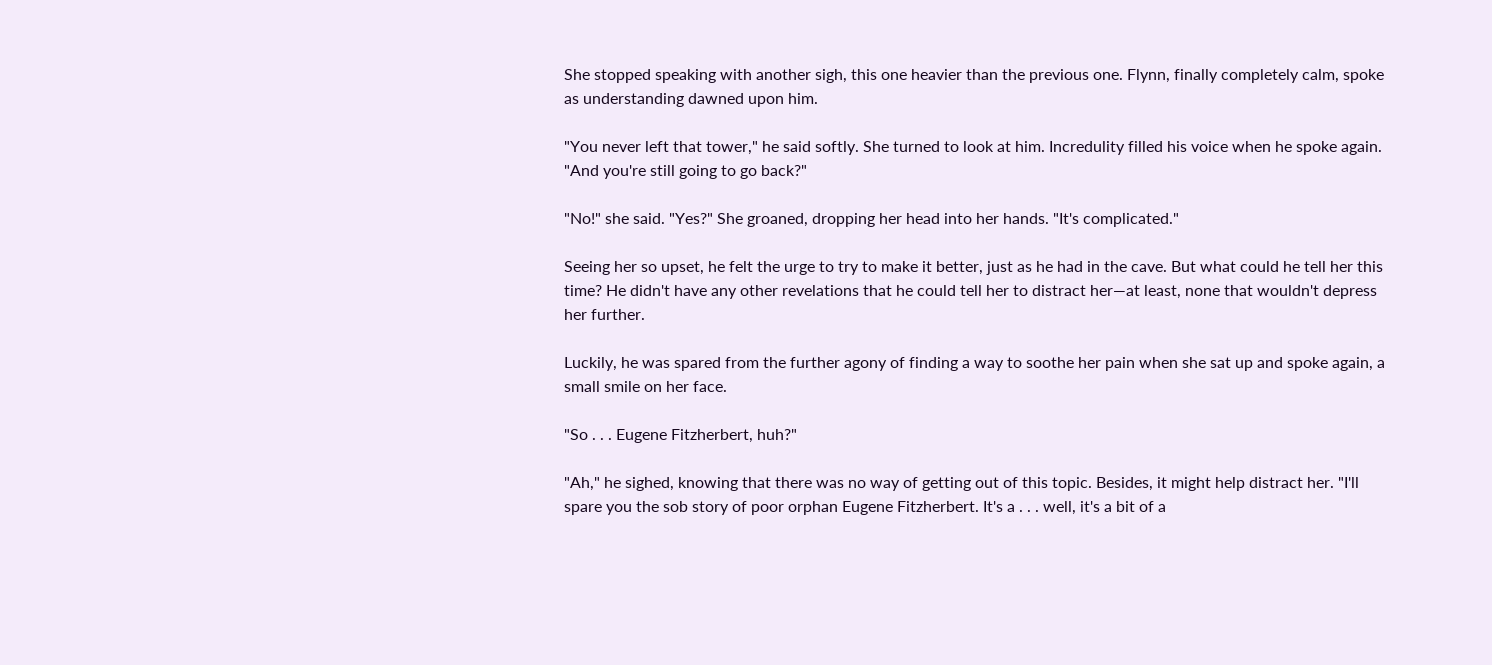She stopped speaking with another sigh, this one heavier than the previous one. Flynn, finally completely calm, spoke as understanding dawned upon him.

"You never left that tower," he said softly. She turned to look at him. Incredulity filled his voice when he spoke again. "And you're still going to go back?"

"No!" she said. "Yes?" She groaned, dropping her head into her hands. "It's complicated."

Seeing her so upset, he felt the urge to try to make it better, just as he had in the cave. But what could he tell her this time? He didn't have any other revelations that he could tell her to distract her—at least, none that wouldn't depress her further.

Luckily, he was spared from the further agony of finding a way to soothe her pain when she sat up and spoke again, a small smile on her face.

"So . . . Eugene Fitzherbert, huh?"

"Ah," he sighed, knowing that there was no way of getting out of this topic. Besides, it might help distract her. "I'll spare you the sob story of poor orphan Eugene Fitzherbert. It's a . . . well, it's a bit of a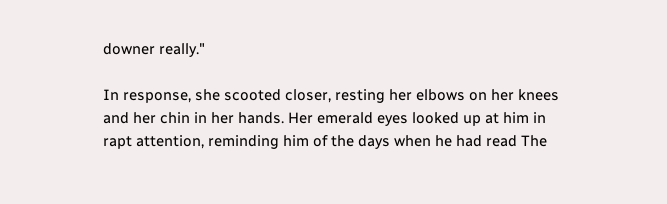downer really."

In response, she scooted closer, resting her elbows on her knees and her chin in her hands. Her emerald eyes looked up at him in rapt attention, reminding him of the days when he had read The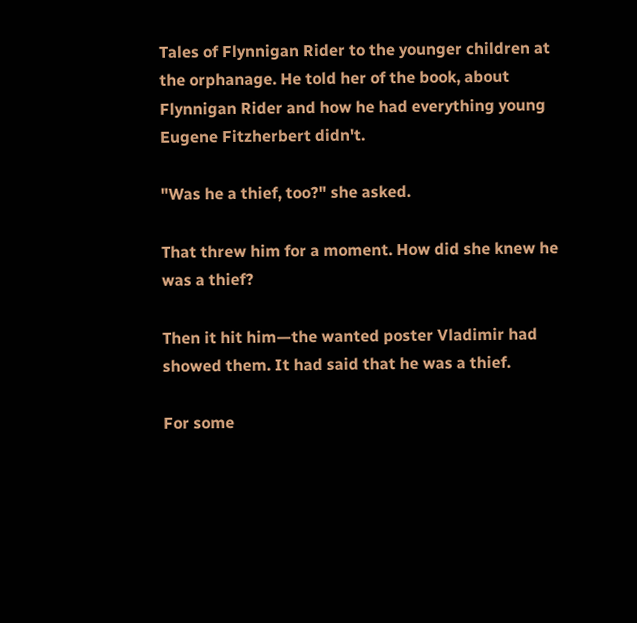Tales of Flynnigan Rider to the younger children at the orphanage. He told her of the book, about Flynnigan Rider and how he had everything young Eugene Fitzherbert didn't.

"Was he a thief, too?" she asked.

That threw him for a moment. How did she knew he was a thief?

Then it hit him—the wanted poster Vladimir had showed them. It had said that he was a thief.

For some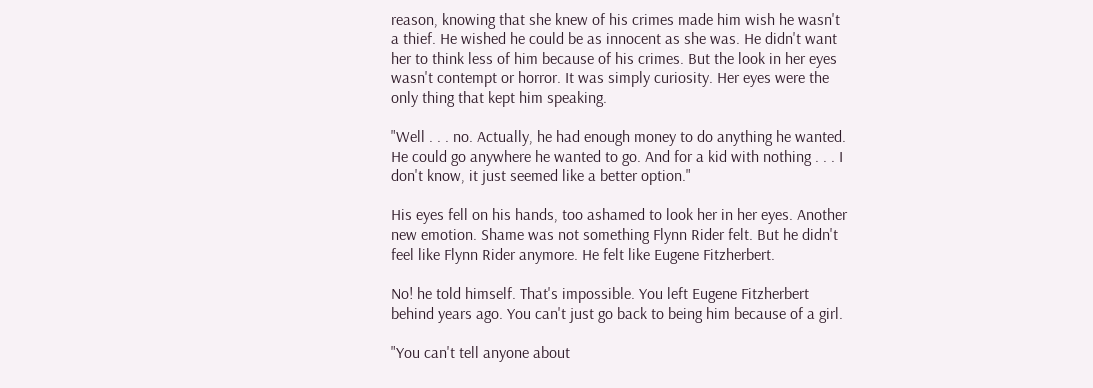reason, knowing that she knew of his crimes made him wish he wasn't a thief. He wished he could be as innocent as she was. He didn't want her to think less of him because of his crimes. But the look in her eyes wasn't contempt or horror. It was simply curiosity. Her eyes were the only thing that kept him speaking.

"Well . . . no. Actually, he had enough money to do anything he wanted. He could go anywhere he wanted to go. And for a kid with nothing . . . I don't know, it just seemed like a better option."

His eyes fell on his hands, too ashamed to look her in her eyes. Another new emotion. Shame was not something Flynn Rider felt. But he didn't feel like Flynn Rider anymore. He felt like Eugene Fitzherbert.

No! he told himself. That's impossible. You left Eugene Fitzherbert behind years ago. You can't just go back to being him because of a girl.

"You can't tell anyone about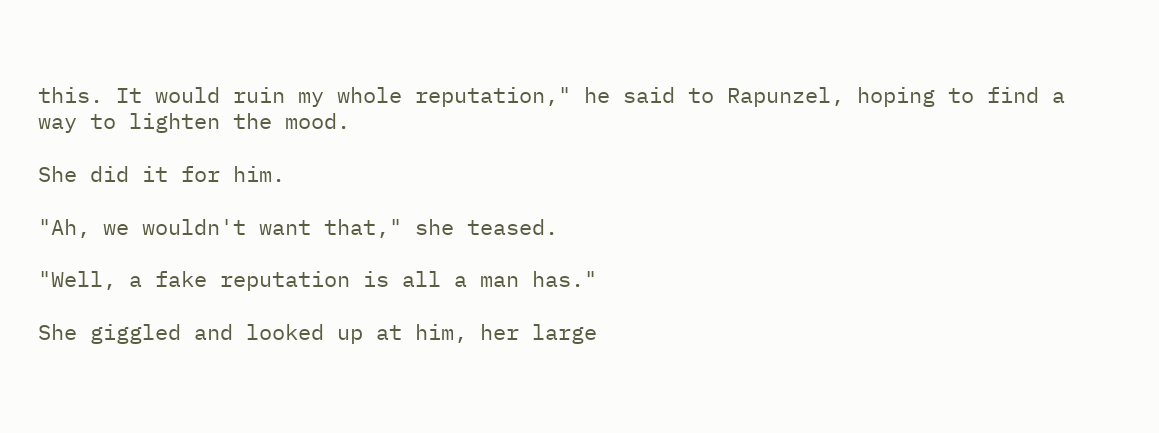this. It would ruin my whole reputation," he said to Rapunzel, hoping to find a way to lighten the mood.

She did it for him.

"Ah, we wouldn't want that," she teased.

"Well, a fake reputation is all a man has."

She giggled and looked up at him, her large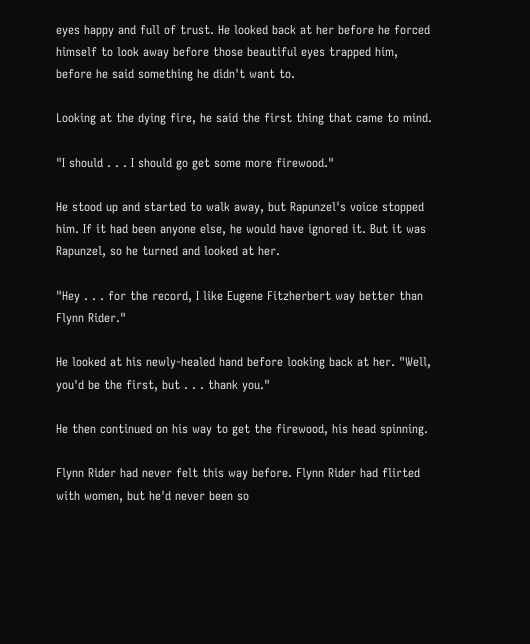eyes happy and full of trust. He looked back at her before he forced himself to look away before those beautiful eyes trapped him, before he said something he didn't want to.

Looking at the dying fire, he said the first thing that came to mind.

"I should . . . I should go get some more firewood."

He stood up and started to walk away, but Rapunzel's voice stopped him. If it had been anyone else, he would have ignored it. But it was Rapunzel, so he turned and looked at her.

"Hey . . . for the record, I like Eugene Fitzherbert way better than Flynn Rider."

He looked at his newly-healed hand before looking back at her. "Well, you'd be the first, but . . . thank you."

He then continued on his way to get the firewood, his head spinning.

Flynn Rider had never felt this way before. Flynn Rider had flirted with women, but he'd never been so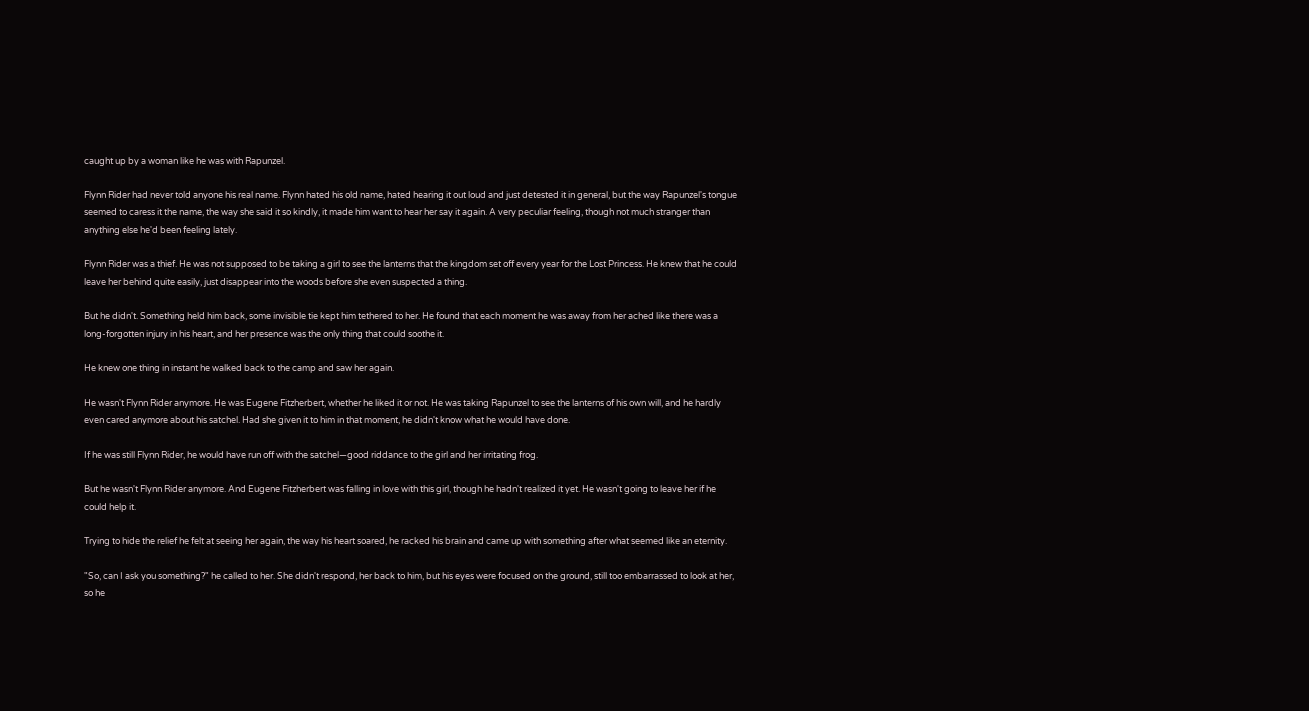caught up by a woman like he was with Rapunzel.

Flynn Rider had never told anyone his real name. Flynn hated his old name, hated hearing it out loud and just detested it in general, but the way Rapunzel's tongue seemed to caress it the name, the way she said it so kindly, it made him want to hear her say it again. A very peculiar feeling, though not much stranger than anything else he'd been feeling lately.

Flynn Rider was a thief. He was not supposed to be taking a girl to see the lanterns that the kingdom set off every year for the Lost Princess. He knew that he could leave her behind quite easily, just disappear into the woods before she even suspected a thing.

But he didn't. Something held him back, some invisible tie kept him tethered to her. He found that each moment he was away from her ached like there was a long-forgotten injury in his heart, and her presence was the only thing that could soothe it.

He knew one thing in instant he walked back to the camp and saw her again.

He wasn't Flynn Rider anymore. He was Eugene Fitzherbert, whether he liked it or not. He was taking Rapunzel to see the lanterns of his own will, and he hardly even cared anymore about his satchel. Had she given it to him in that moment, he didn't know what he would have done.

If he was still Flynn Rider, he would have run off with the satchel—good riddance to the girl and her irritating frog.

But he wasn't Flynn Rider anymore. And Eugene Fitzherbert was falling in love with this girl, though he hadn't realized it yet. He wasn't going to leave her if he could help it.

Trying to hide the relief he felt at seeing her again, the way his heart soared, he racked his brain and came up with something after what seemed like an eternity.

"So, can I ask you something?" he called to her. She didn't respond, her back to him, but his eyes were focused on the ground, still too embarrassed to look at her, so he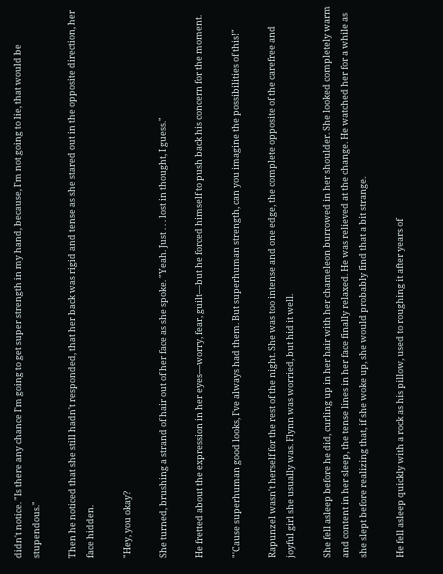didn't notice. "Is there any chance I'm going to get super strength in my hand, because, I'm not going to lie, that would be stupendous."

Then he noticed that she still hadn't responded, that her back was rigid and tense as she stared out in the opposite direction, her face hidden.

"Hey, you okay?

She turned, brushing a strand of hair out of her face as she spoke. "Yeah. Just . . . lost in thought, I guess."

He fretted about the expression in her eyes—worry, fear, guilt—but he forced himself to push back his concern for the moment.

"'Cause superhuman good looks, I've always had them. But superhuman strength, can you imagine the possibilities of this!"

Rapunzel wasn't herself for the rest of the night. She was too intense and one edge, the complete opposite of the carefree and joyful girl she usually was. Flynn was worried, but hid it well.

She fell asleep before he did, curling up in her hair with her chameleon burrowed in her shoulder. She looked completely warm and content in her sleep, the tense lines in her face finally relaxed. He was relieved at the change. He watched her for a while as she slept before realizing that, if she woke up, she would probably find that a bit strange.

He fell asleep quickly with a rock as his pillow, used to roughing it after years of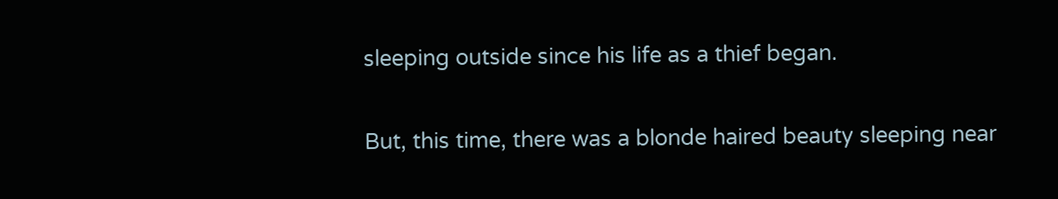sleeping outside since his life as a thief began.

But, this time, there was a blonde haired beauty sleeping near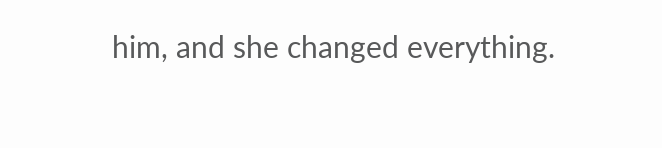him, and she changed everything.